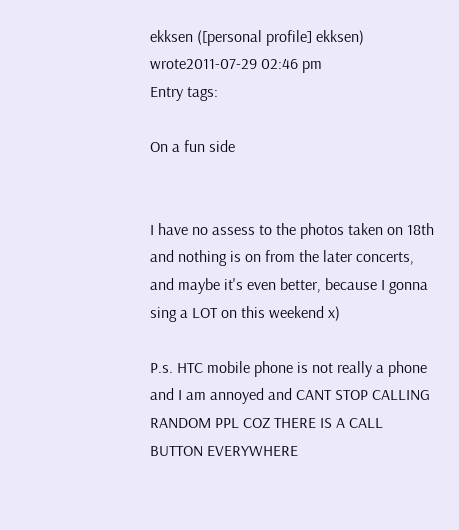ekksen ([personal profile] ekksen) wrote2011-07-29 02:46 pm
Entry tags:

On a fun side


I have no assess to the photos taken on 18th and nothing is on from the later concerts, and maybe it's even better, because I gonna sing a LOT on this weekend x)

P.s. HTC mobile phone is not really a phone and I am annoyed and CANT STOP CALLING RANDOM PPL COZ THERE IS A CALL BUTTON EVERYWHERE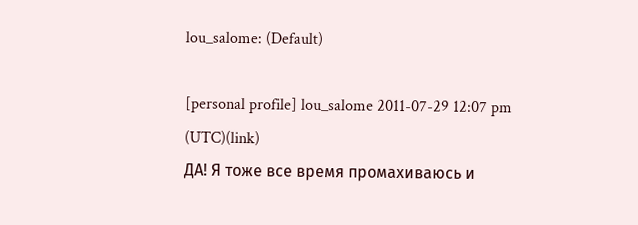lou_salome: (Default)

[personal profile] lou_salome 2011-07-29 12:07 pm (UTC)(link)
ДА! Я тоже все время промахиваюсь и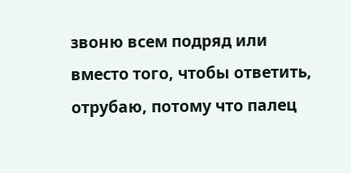звоню всем подряд или вместо того, чтобы ответить, отрубаю, потому что палец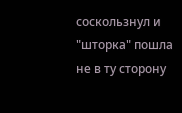соскользнул и "шторка" пошла не в ту сторону